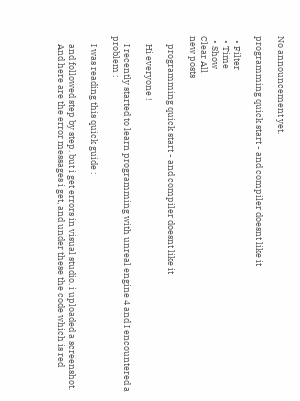No announcement yet.

programming quick start - and compiler doesnt like it

  • Filter
  • Time
  • Show
Clear All
new posts

    programming quick start - and compiler doesnt like it

    Hi everyone !

    I recently started to learn programming with unreal engine 4 and I encountered a problem :

    I was reading this quick guide :

    and followed step by step. but i get errors in visual studio. i uploaded a screenshot.
    And here are the error messages i get, and under these the code which is red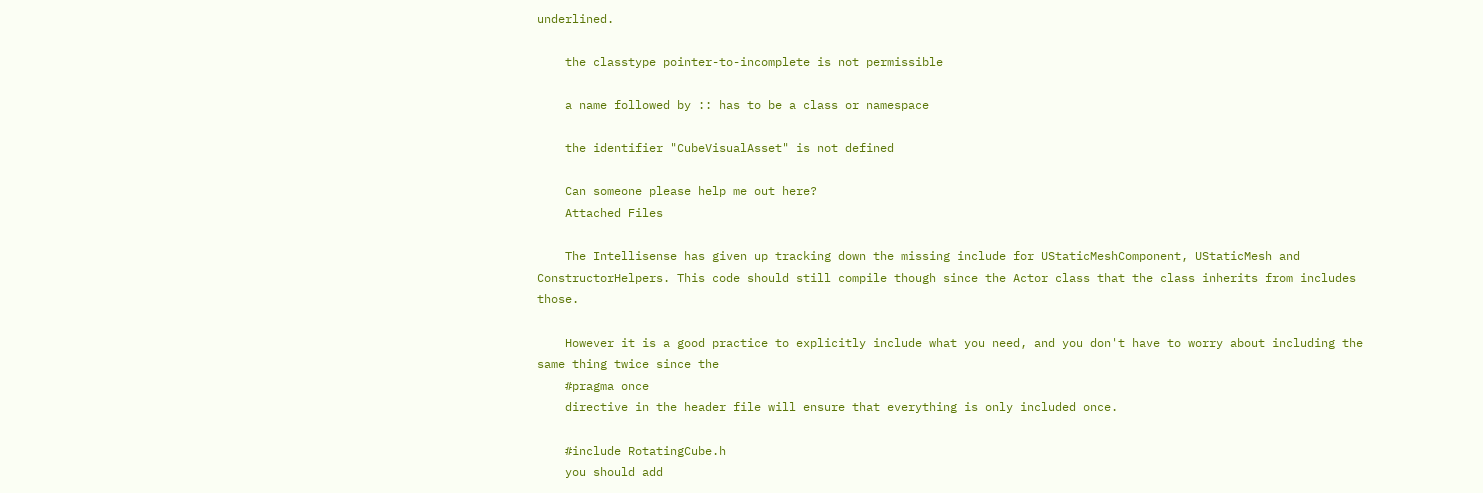underlined.

    the classtype pointer-to-incomplete is not permissible

    a name followed by :: has to be a class or namespace

    the identifier "CubeVisualAsset" is not defined

    Can someone please help me out here?
    Attached Files

    The Intellisense has given up tracking down the missing include for UStaticMeshComponent, UStaticMesh and ConstructorHelpers. This code should still compile though since the Actor class that the class inherits from includes those.

    However it is a good practice to explicitly include what you need, and you don't have to worry about including the same thing twice since the
    #pragma once
    directive in the header file will ensure that everything is only included once.

    #include RotatingCube.h
    you should add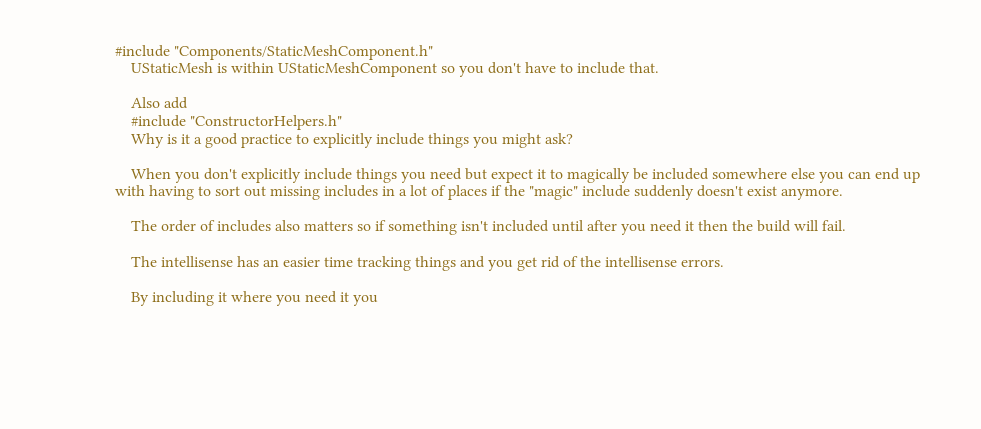#include "Components/StaticMeshComponent.h"
    UStaticMesh is within UStaticMeshComponent so you don't have to include that.

    Also add
    #include "ConstructorHelpers.h"
    Why is it a good practice to explicitly include things you might ask?

    When you don't explicitly include things you need but expect it to magically be included somewhere else you can end up with having to sort out missing includes in a lot of places if the "magic" include suddenly doesn't exist anymore.

    The order of includes also matters so if something isn't included until after you need it then the build will fail.

    The intellisense has an easier time tracking things and you get rid of the intellisense errors.

    By including it where you need it you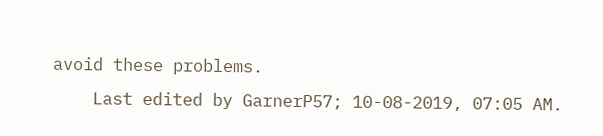avoid these problems.
    Last edited by GarnerP57; 10-08-2019, 07:05 AM.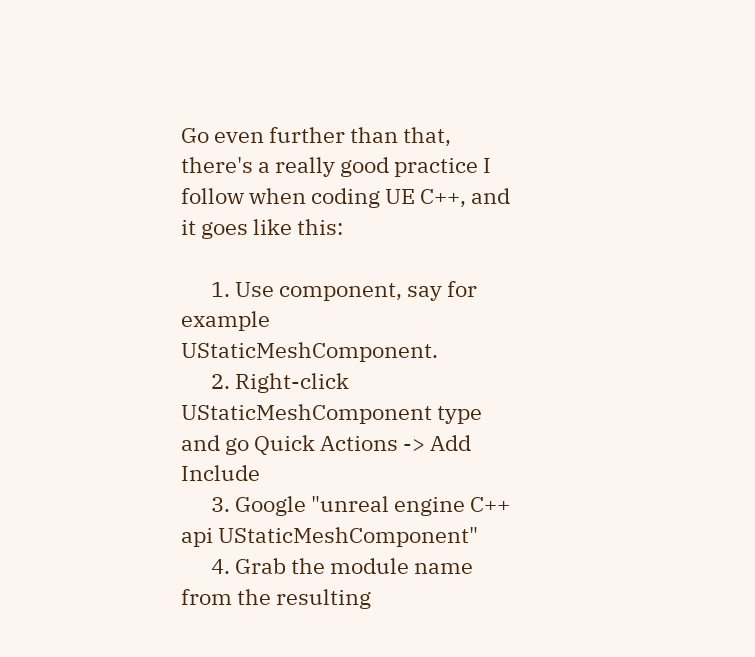Go even further than that, there's a really good practice I follow when coding UE C++, and it goes like this:

      1. Use component, say for example UStaticMeshComponent.
      2. Right-click UStaticMeshComponent type and go Quick Actions -> Add Include
      3. Google "unreal engine C++ api UStaticMeshComponent"
      4. Grab the module name from the resulting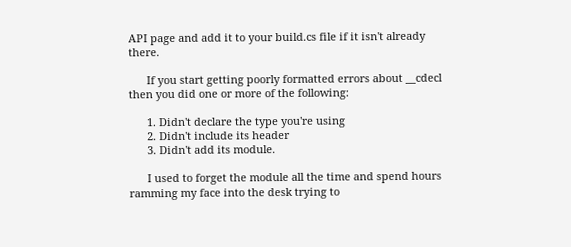API page and add it to your build.cs file if it isn't already there.

      If you start getting poorly formatted errors about __cdecl then you did one or more of the following:

      1. Didn't declare the type you're using
      2. Didn't include its header
      3. Didn't add its module.

      I used to forget the module all the time and spend hours ramming my face into the desk trying to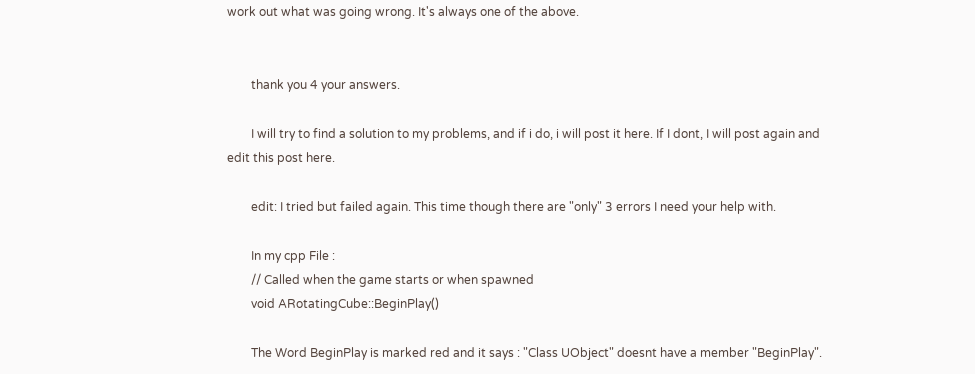work out what was going wrong. It's always one of the above.


        thank you 4 your answers.

        I will try to find a solution to my problems, and if i do, i will post it here. If I dont, I will post again and edit this post here.

        edit: I tried but failed again. This time though there are "only" 3 errors I need your help with.

        In my cpp File :
        // Called when the game starts or when spawned
        void ARotatingCube::BeginPlay()

        The Word BeginPlay is marked red and it says : "Class UObject" doesnt have a member "BeginPlay".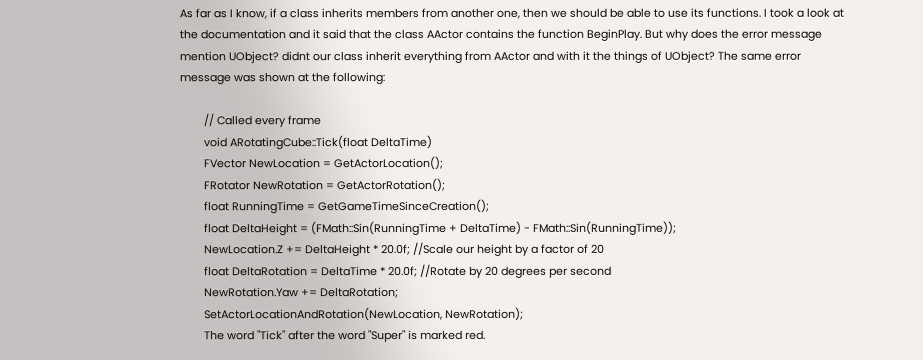As far as I know, if a class inherits members from another one, then we should be able to use its functions. I took a look at the documentation and it said that the class AActor contains the function BeginPlay. But why does the error message mention UObject? didnt our class inherit everything from AActor and with it the things of UObject? The same error message was shown at the following:

        // Called every frame
        void ARotatingCube::Tick(float DeltaTime)
        FVector NewLocation = GetActorLocation();
        FRotator NewRotation = GetActorRotation();
        float RunningTime = GetGameTimeSinceCreation();
        float DeltaHeight = (FMath::Sin(RunningTime + DeltaTime) - FMath::Sin(RunningTime));
        NewLocation.Z += DeltaHeight * 20.0f; //Scale our height by a factor of 20
        float DeltaRotation = DeltaTime * 20.0f; //Rotate by 20 degrees per second
        NewRotation.Yaw += DeltaRotation;
        SetActorLocationAndRotation(NewLocation, NewRotation);
        The word "Tick" after the word "Super" is marked red.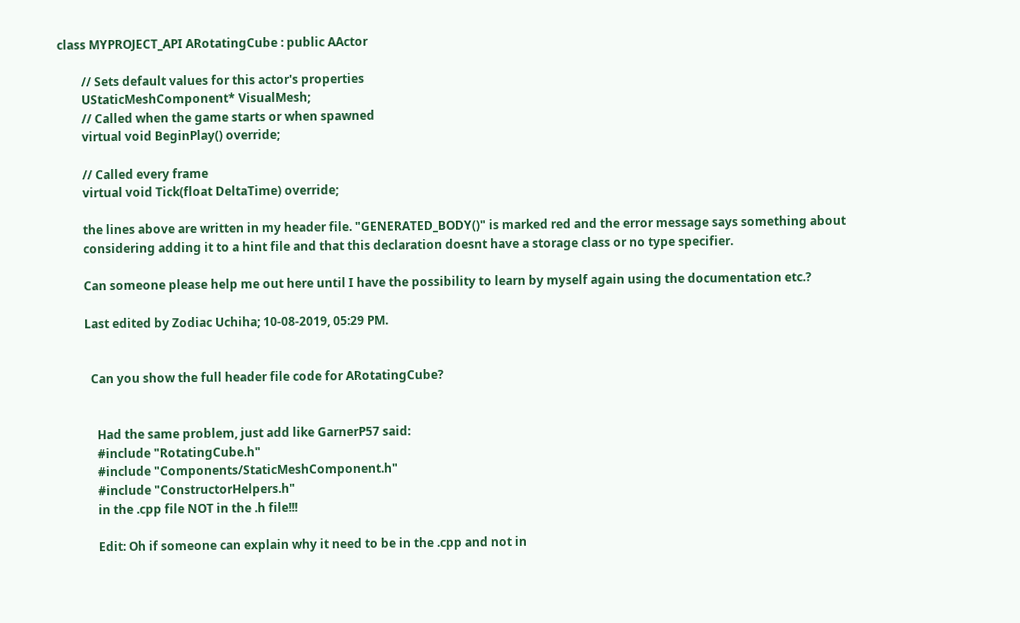class MYPROJECT_API ARotatingCube : public AActor

        // Sets default values for this actor's properties
        UStaticMeshComponent* VisualMesh;
        // Called when the game starts or when spawned
        virtual void BeginPlay() override;

        // Called every frame
        virtual void Tick(float DeltaTime) override;

        the lines above are written in my header file. "GENERATED_BODY()" is marked red and the error message says something about
        considering adding it to a hint file and that this declaration doesnt have a storage class or no type specifier.

        Can someone please help me out here until I have the possibility to learn by myself again using the documentation etc.?

        Last edited by Zodiac Uchiha; 10-08-2019, 05:29 PM.


          Can you show the full header file code for ARotatingCube?


            Had the same problem, just add like GarnerP57 said:
            #include "RotatingCube.h"
            #include "Components/StaticMeshComponent.h"
            #include "ConstructorHelpers.h"
            in the .cpp file NOT in the .h file!!!

            Edit: Oh if someone can explain why it need to be in the .cpp and not in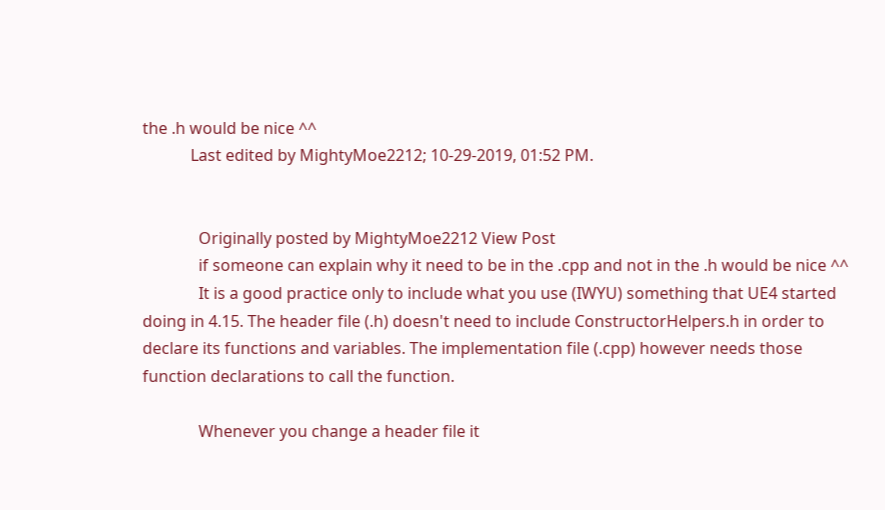the .h would be nice ^^
            Last edited by MightyMoe2212; 10-29-2019, 01:52 PM.


              Originally posted by MightyMoe2212 View Post
              if someone can explain why it need to be in the .cpp and not in the .h would be nice ^^
              It is a good practice only to include what you use (IWYU) something that UE4 started doing in 4.15. The header file (.h) doesn't need to include ConstructorHelpers.h in order to declare its functions and variables. The implementation file (.cpp) however needs those function declarations to call the function.

              Whenever you change a header file it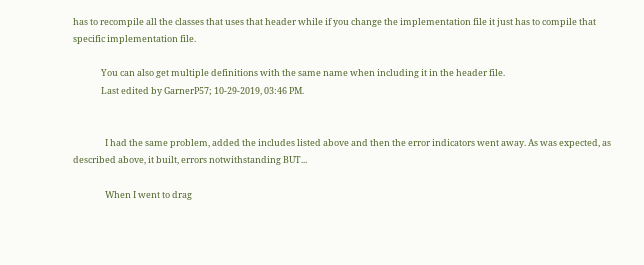has to recompile all the classes that uses that header while if you change the implementation file it just has to compile that specific implementation file.

              You can also get multiple definitions with the same name when including it in the header file.
              Last edited by GarnerP57; 10-29-2019, 03:46 PM.


                I had the same problem, added the includes listed above and then the error indicators went away. As was expected, as described above, it built, errors notwithstanding BUT...

                When I went to drag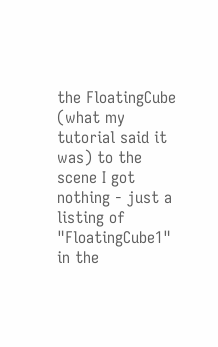the FloatingCube (what my tutorial said it was) to the scene I got nothing - just a listing of "FloatingCube1" in the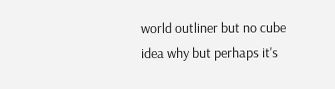world outliner but no cube idea why but perhaps it's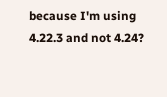because I'm using 4.22.3 and not 4.24?